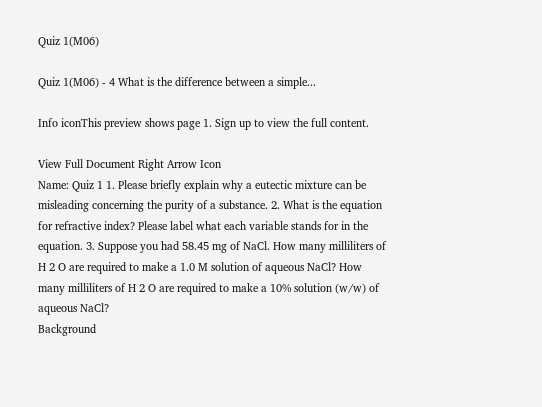Quiz 1(M06)

Quiz 1(M06) - 4 What is the difference between a simple...

Info iconThis preview shows page 1. Sign up to view the full content.

View Full Document Right Arrow Icon
Name: Quiz 1 1. Please briefly explain why a eutectic mixture can be misleading concerning the purity of a substance. 2. What is the equation for refractive index? Please label what each variable stands for in the equation. 3. Suppose you had 58.45 mg of NaCl. How many milliliters of H 2 O are required to make a 1.0 M solution of aqueous NaCl? How many milliliters of H 2 O are required to make a 10% solution (w/w) of aqueous NaCl?
Background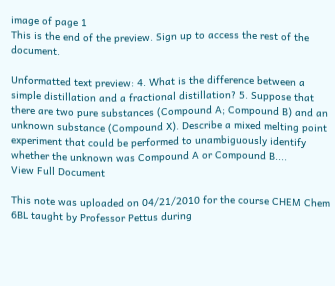image of page 1
This is the end of the preview. Sign up to access the rest of the document.

Unformatted text preview: 4. What is the difference between a simple distillation and a fractional distillation? 5. Suppose that there are two pure substances (Compound A; Compound B) and an unknown substance (Compound X). Describe a mixed melting point experiment that could be performed to unambiguously identify whether the unknown was Compound A or Compound B....
View Full Document

This note was uploaded on 04/21/2010 for the course CHEM Chem 6BL taught by Professor Pettus during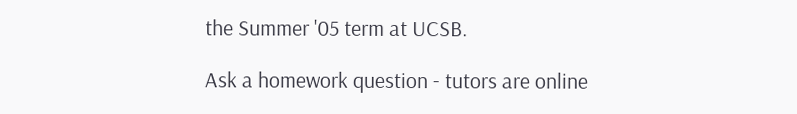the Summer '05 term at UCSB.

Ask a homework question - tutors are online